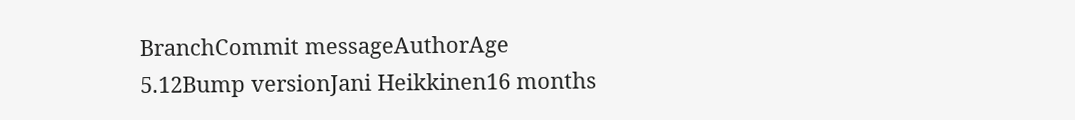BranchCommit messageAuthorAge
5.12Bump versionJani Heikkinen16 months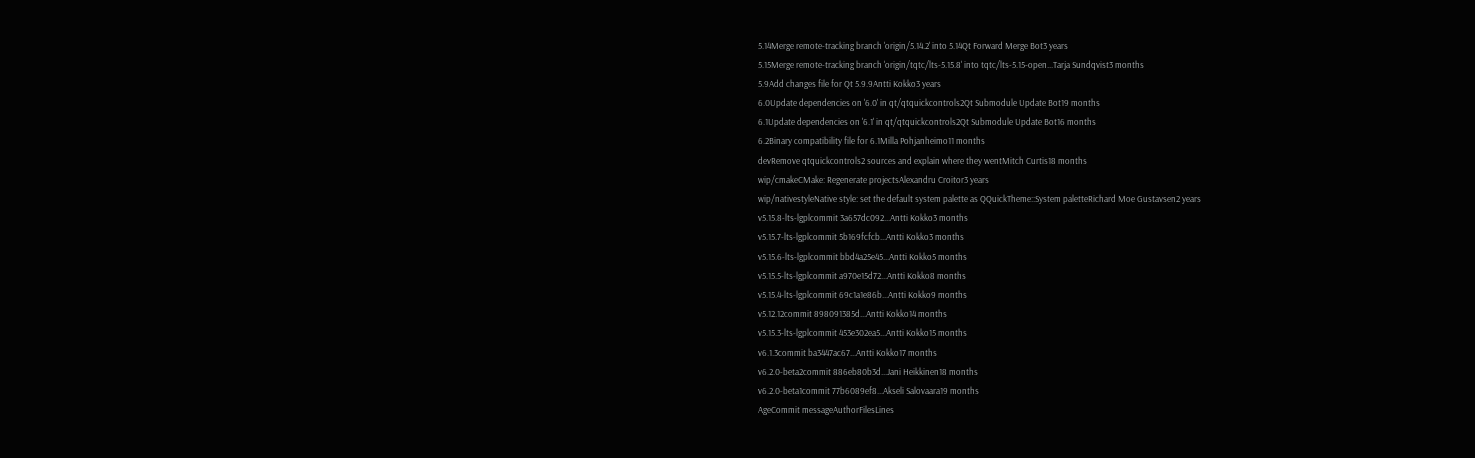5.14Merge remote-tracking branch 'origin/5.14.2' into 5.14Qt Forward Merge Bot3 years
5.15Merge remote-tracking branch 'origin/tqtc/lts-5.15.8' into tqtc/lts-5.15-open...Tarja Sundqvist3 months
5.9Add changes file for Qt 5.9.9Antti Kokko3 years
6.0Update dependencies on '6.0' in qt/qtquickcontrols2Qt Submodule Update Bot19 months
6.1Update dependencies on '6.1' in qt/qtquickcontrols2Qt Submodule Update Bot16 months
6.2Binary compatibility file for 6.1Milla Pohjanheimo11 months
devRemove qtquickcontrols2 sources and explain where they wentMitch Curtis18 months
wip/cmakeCMake: Regenerate projectsAlexandru Croitor3 years
wip/nativestyleNative style: set the default system palette as QQuickTheme::System paletteRichard Moe Gustavsen2 years
v5.15.8-lts-lgplcommit 3a657dc092...Antti Kokko3 months
v5.15.7-lts-lgplcommit 5b169fcfcb...Antti Kokko3 months
v5.15.6-lts-lgplcommit bbd4a25e45...Antti Kokko5 months
v5.15.5-lts-lgplcommit a970e15d72...Antti Kokko8 months
v5.15.4-lts-lgplcommit 69c1a1e86b...Antti Kokko9 months
v5.12.12commit 898091385d...Antti Kokko14 months
v5.15.3-lts-lgplcommit 453e302ea5...Antti Kokko15 months
v6.1.3commit ba3447ac67...Antti Kokko17 months
v6.2.0-beta2commit 886eb80b3d...Jani Heikkinen18 months
v6.2.0-beta1commit 77b6089ef8...Akseli Salovaara19 months
AgeCommit messageAuthorFilesLines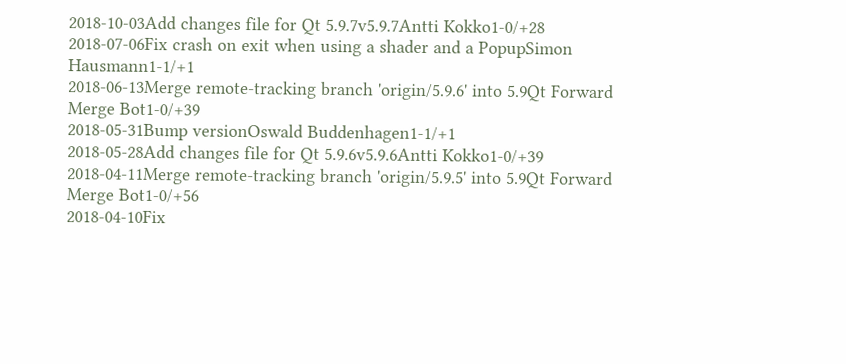2018-10-03Add changes file for Qt 5.9.7v5.9.7Antti Kokko1-0/+28
2018-07-06Fix crash on exit when using a shader and a PopupSimon Hausmann1-1/+1
2018-06-13Merge remote-tracking branch 'origin/5.9.6' into 5.9Qt Forward Merge Bot1-0/+39
2018-05-31Bump versionOswald Buddenhagen1-1/+1
2018-05-28Add changes file for Qt 5.9.6v5.9.6Antti Kokko1-0/+39
2018-04-11Merge remote-tracking branch 'origin/5.9.5' into 5.9Qt Forward Merge Bot1-0/+56
2018-04-10Fix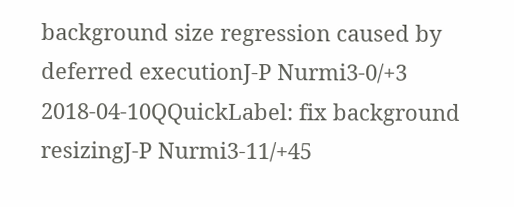background size regression caused by deferred executionJ-P Nurmi3-0/+3
2018-04-10QQuickLabel: fix background resizingJ-P Nurmi3-11/+45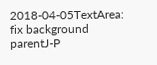2018-04-05TextArea: fix background parentJ-P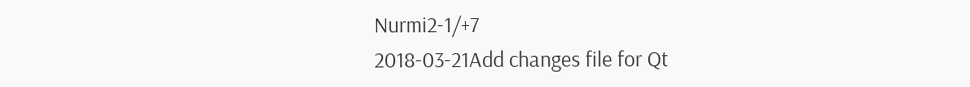Nurmi2-1/+7
2018-03-21Add changes file for Qt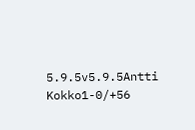5.9.5v5.9.5Antti Kokko1-0/+56